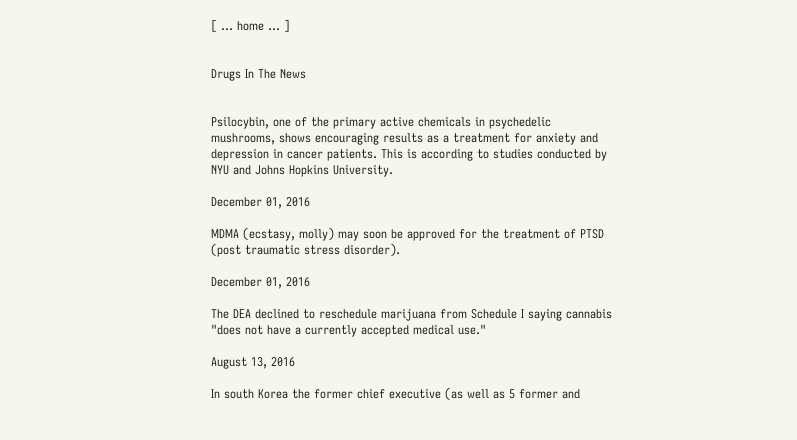[ ... home ... ]


Drugs In The News


Psilocybin, one of the primary active chemicals in psychedelic mushrooms, shows encouraging results as a treatment for anxiety and depression in cancer patients. This is according to studies conducted by NYU and Johns Hopkins University.

December 01, 2016

MDMA (ecstasy, molly) may soon be approved for the treatment of PTSD (post traumatic stress disorder).

December 01, 2016

The DEA declined to reschedule marijuana from Schedule I saying cannabis "does not have a currently accepted medical use."

August 13, 2016

In south Korea the former chief executive (as well as 5 former and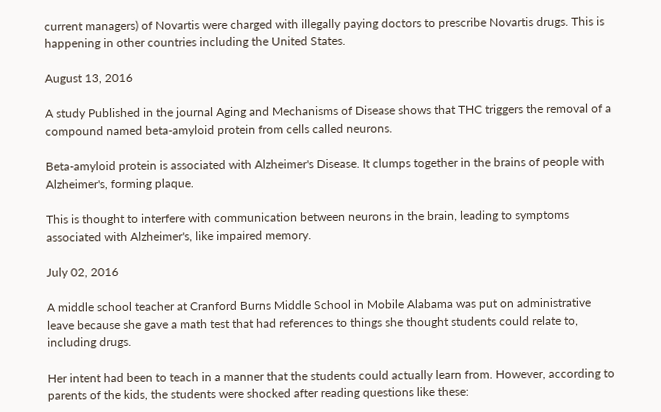current managers) of Novartis were charged with illegally paying doctors to prescribe Novartis drugs. This is happening in other countries including the United States.

August 13, 2016

A study Published in the journal Aging and Mechanisms of Disease shows that THC triggers the removal of a compound named beta-amyloid protein from cells called neurons.

Beta-amyloid protein is associated with Alzheimer's Disease. It clumps together in the brains of people with Alzheimer's, forming plaque.

This is thought to interfere with communication between neurons in the brain, leading to symptoms associated with Alzheimer's, like impaired memory.

July 02, 2016

A middle school teacher at Cranford Burns Middle School in Mobile Alabama was put on administrative leave because she gave a math test that had references to things she thought students could relate to, including drugs.

Her intent had been to teach in a manner that the students could actually learn from. However, according to parents of the kids, the students were shocked after reading questions like these: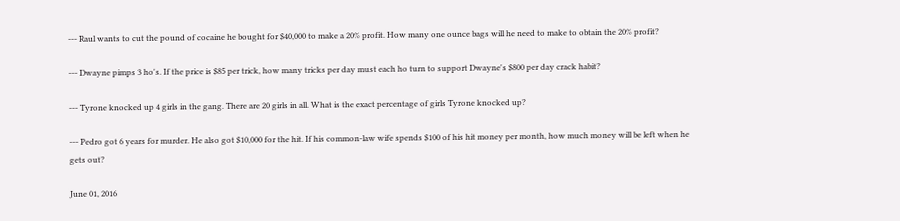--- Raul wants to cut the pound of cocaine he bought for $40,000 to make a 20% profit. How many one ounce bags will he need to make to obtain the 20% profit?

--- Dwayne pimps 3 ho's. If the price is $85 per trick, how many tricks per day must each ho turn to support Dwayne's $800 per day crack habit?

--- Tyrone knocked up 4 girls in the gang. There are 20 girls in all. What is the exact percentage of girls Tyrone knocked up?

--- Pedro got 6 years for murder. He also got $10,000 for the hit. If his common-law wife spends $100 of his hit money per month, how much money will be left when he gets out?

June 01, 2016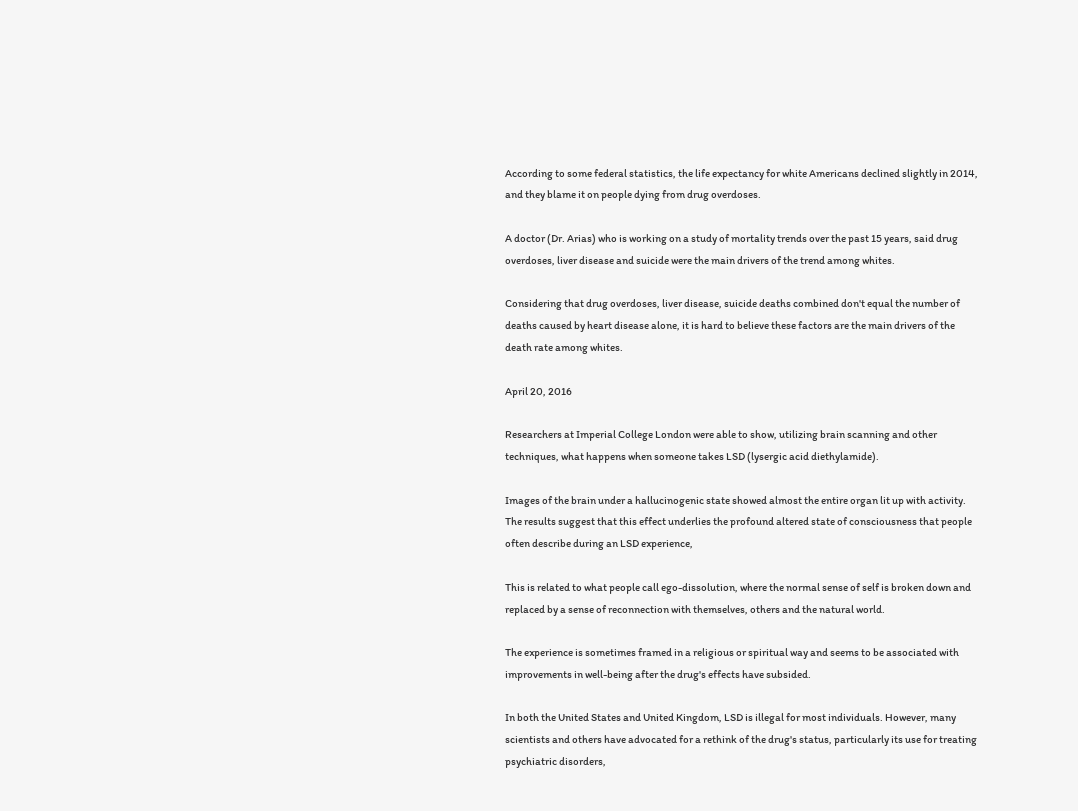According to some federal statistics, the life expectancy for white Americans declined slightly in 2014, and they blame it on people dying from drug overdoses.

A doctor (Dr. Arias) who is working on a study of mortality trends over the past 15 years, said drug overdoses, liver disease and suicide were the main drivers of the trend among whites.

Considering that drug overdoses, liver disease, suicide deaths combined don't equal the number of deaths caused by heart disease alone, it is hard to believe these factors are the main drivers of the death rate among whites.

April 20, 2016

Researchers at Imperial College London were able to show, utilizing brain scanning and other techniques, what happens when someone takes LSD (lysergic acid diethylamide).

Images of the brain under a hallucinogenic state showed almost the entire organ lit up with activity. The results suggest that this effect underlies the profound altered state of consciousness that people often describe during an LSD experience,

This is related to what people call ego-dissolution, where the normal sense of self is broken down and replaced by a sense of reconnection with themselves, others and the natural world.

The experience is sometimes framed in a religious or spiritual way and seems to be associated with improvements in well-being after the drug's effects have subsided.

In both the United States and United Kingdom, LSD is illegal for most individuals. However, many scientists and others have advocated for a rethink of the drug's status, particularly its use for treating psychiatric disorders,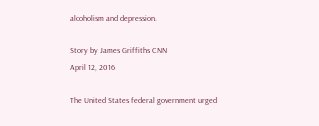alcoholism and depression.

Story by James Griffiths CNN
April 12, 2016

The United States federal government urged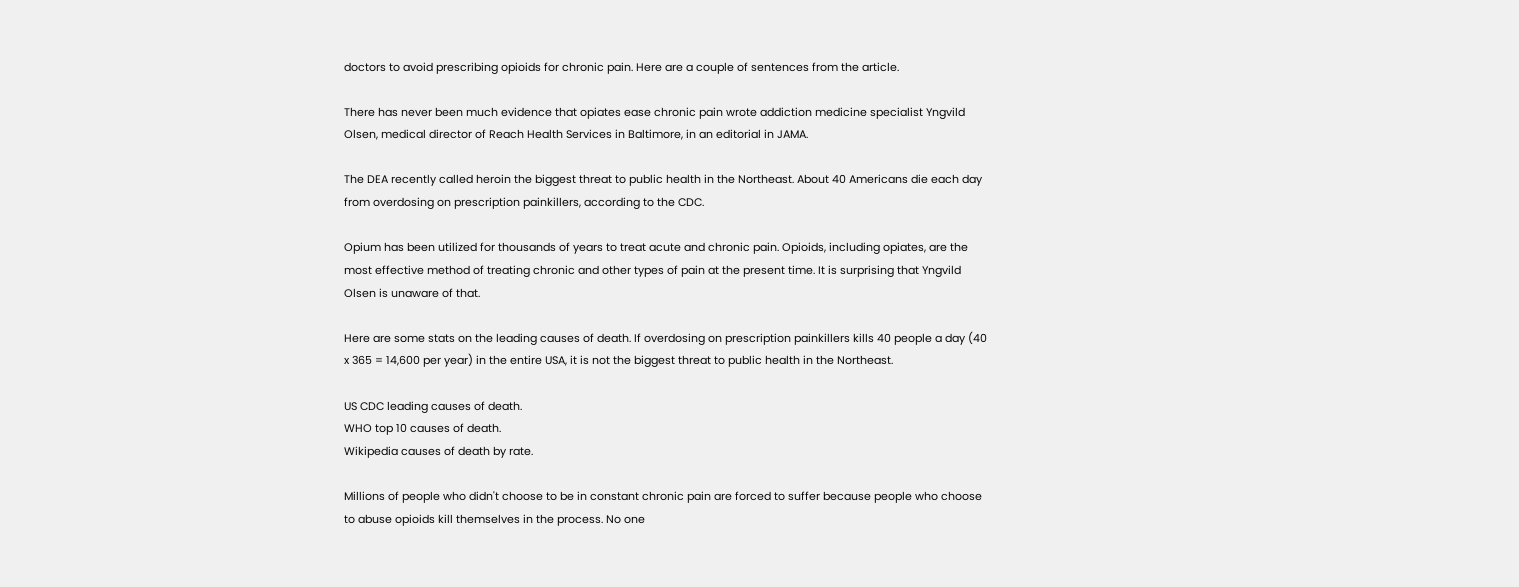doctors to avoid prescribing opioids for chronic pain. Here are a couple of sentences from the article.

There has never been much evidence that opiates ease chronic pain wrote addiction medicine specialist Yngvild Olsen, medical director of Reach Health Services in Baltimore, in an editorial in JAMA.

The DEA recently called heroin the biggest threat to public health in the Northeast. About 40 Americans die each day from overdosing on prescription painkillers, according to the CDC.

Opium has been utilized for thousands of years to treat acute and chronic pain. Opioids, including opiates, are the most effective method of treating chronic and other types of pain at the present time. It is surprising that Yngvild Olsen is unaware of that.

Here are some stats on the leading causes of death. If overdosing on prescription painkillers kills 40 people a day (40 x 365 = 14,600 per year) in the entire USA, it is not the biggest threat to public health in the Northeast.

US CDC leading causes of death.
WHO top 10 causes of death.
Wikipedia causes of death by rate.

Millions of people who didn't choose to be in constant chronic pain are forced to suffer because people who choose to abuse opioids kill themselves in the process. No one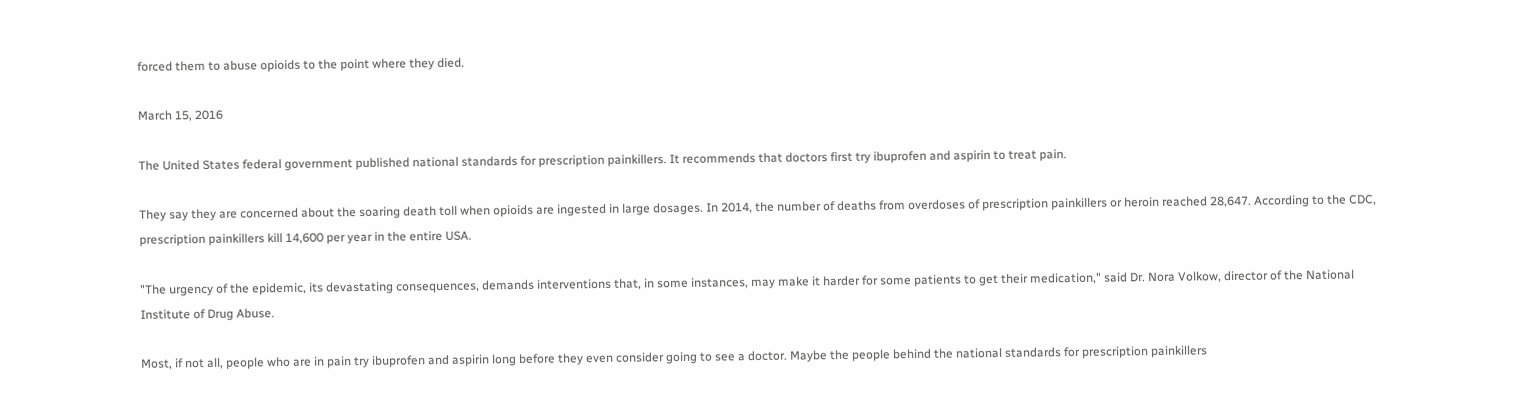forced them to abuse opioids to the point where they died.

March 15, 2016

The United States federal government published national standards for prescription painkillers. It recommends that doctors first try ibuprofen and aspirin to treat pain.

They say they are concerned about the soaring death toll when opioids are ingested in large dosages. In 2014, the number of deaths from overdoses of prescription painkillers or heroin reached 28,647. According to the CDC, prescription painkillers kill 14,600 per year in the entire USA.

"The urgency of the epidemic, its devastating consequences, demands interventions that, in some instances, may make it harder for some patients to get their medication," said Dr. Nora Volkow, director of the National Institute of Drug Abuse.

Most, if not all, people who are in pain try ibuprofen and aspirin long before they even consider going to see a doctor. Maybe the people behind the national standards for prescription painkillers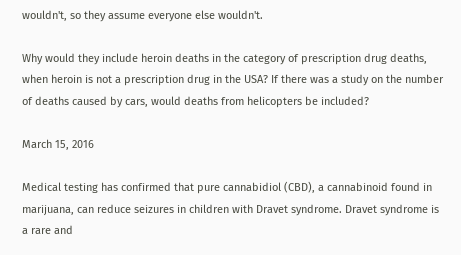wouldn't, so they assume everyone else wouldn't.

Why would they include heroin deaths in the category of prescription drug deaths, when heroin is not a prescription drug in the USA? If there was a study on the number of deaths caused by cars, would deaths from helicopters be included?

March 15, 2016

Medical testing has confirmed that pure cannabidiol (CBD), a cannabinoid found in marijuana, can reduce seizures in children with Dravet syndrome. Dravet syndrome is a rare and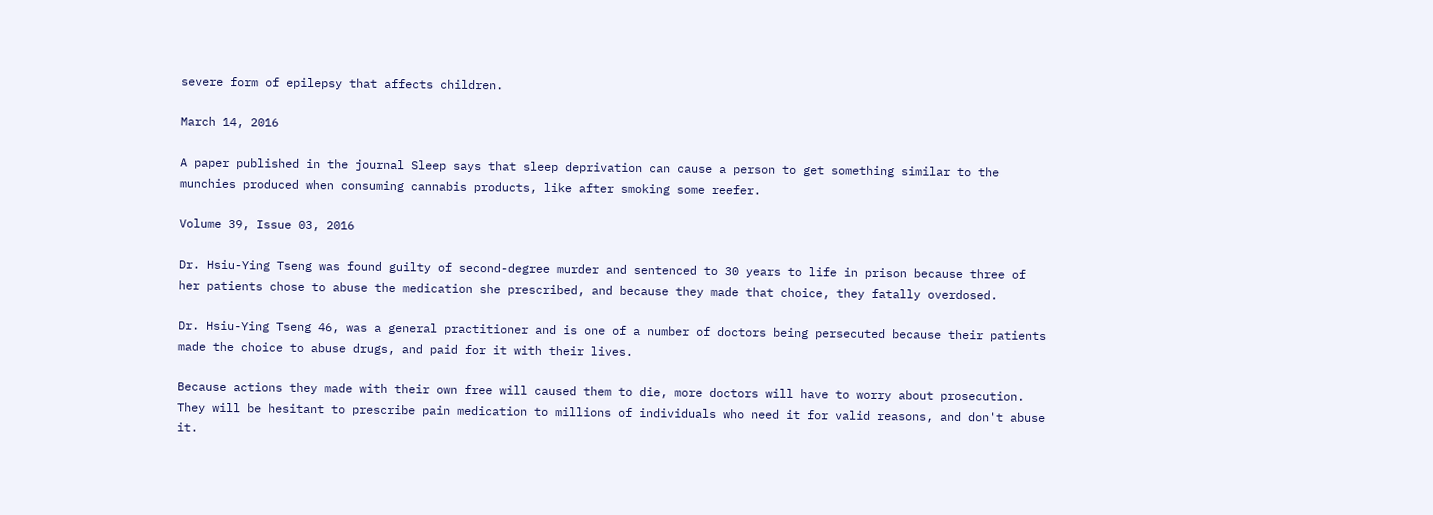severe form of epilepsy that affects children.

March 14, 2016

A paper published in the journal Sleep says that sleep deprivation can cause a person to get something similar to the munchies produced when consuming cannabis products, like after smoking some reefer.

Volume 39, Issue 03, 2016

Dr. Hsiu-Ying Tseng was found guilty of second-degree murder and sentenced to 30 years to life in prison because three of her patients chose to abuse the medication she prescribed, and because they made that choice, they fatally overdosed.

Dr. Hsiu-Ying Tseng 46, was a general practitioner and is one of a number of doctors being persecuted because their patients made the choice to abuse drugs, and paid for it with their lives.

Because actions they made with their own free will caused them to die, more doctors will have to worry about prosecution. They will be hesitant to prescribe pain medication to millions of individuals who need it for valid reasons, and don't abuse it.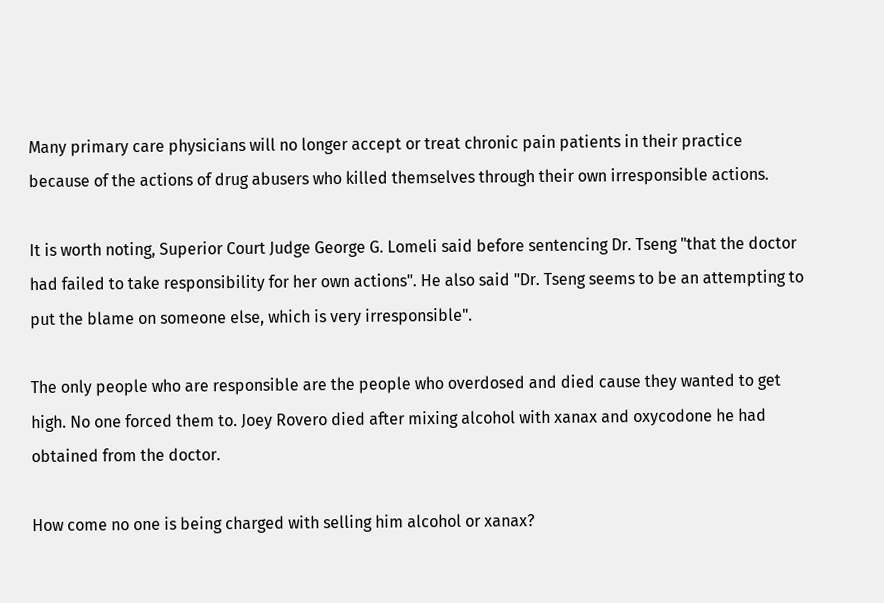Many primary care physicians will no longer accept or treat chronic pain patients in their practice because of the actions of drug abusers who killed themselves through their own irresponsible actions.

It is worth noting, Superior Court Judge George G. Lomeli said before sentencing Dr. Tseng "that the doctor had failed to take responsibility for her own actions". He also said "Dr. Tseng seems to be an attempting to put the blame on someone else, which is very irresponsible".

The only people who are responsible are the people who overdosed and died cause they wanted to get high. No one forced them to. Joey Rovero died after mixing alcohol with xanax and oxycodone he had obtained from the doctor.

How come no one is being charged with selling him alcohol or xanax?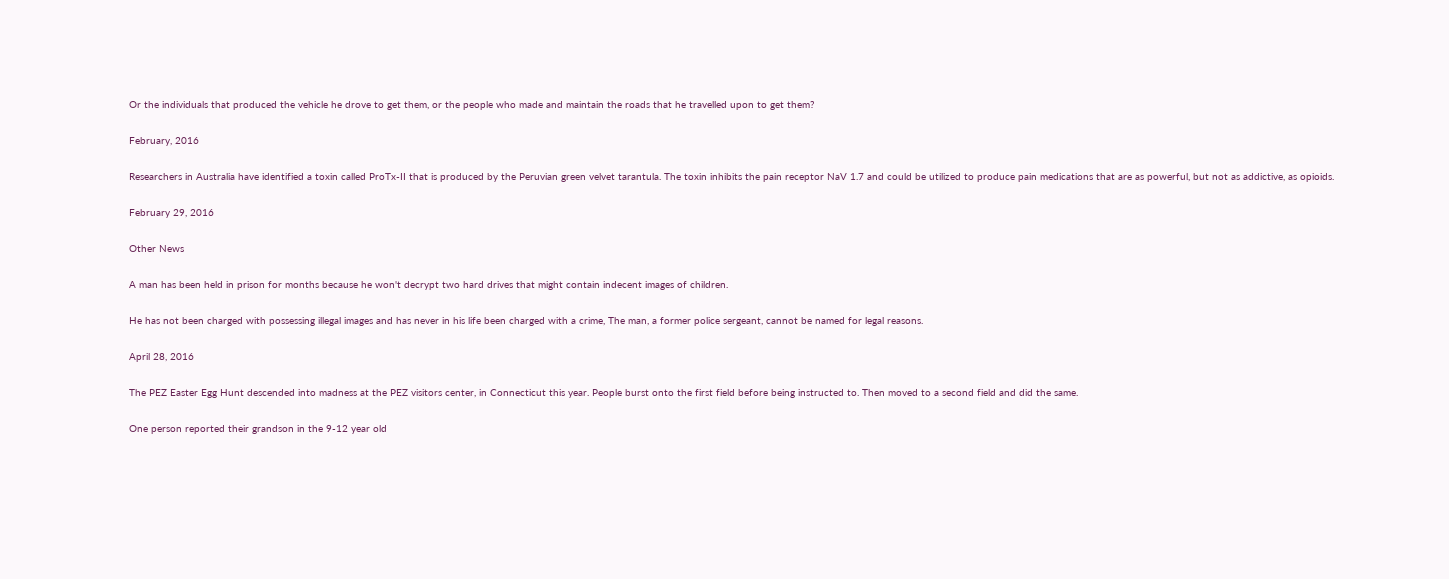Or the individuals that produced the vehicle he drove to get them, or the people who made and maintain the roads that he travelled upon to get them?

February, 2016

Researchers in Australia have identified a toxin called ProTx-II that is produced by the Peruvian green velvet tarantula. The toxin inhibits the pain receptor NaV 1.7 and could be utilized to produce pain medications that are as powerful, but not as addictive, as opioids.

February 29, 2016

Other News

A man has been held in prison for months because he won't decrypt two hard drives that might contain indecent images of children.

He has not been charged with possessing illegal images and has never in his life been charged with a crime, The man, a former police sergeant, cannot be named for legal reasons.

April 28, 2016

The PEZ Easter Egg Hunt descended into madness at the PEZ visitors center, in Connecticut this year. People burst onto the first field before being instructed to. Then moved to a second field and did the same.

One person reported their grandson in the 9-12 year old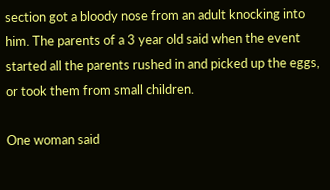section got a bloody nose from an adult knocking into him. The parents of a 3 year old said when the event started all the parents rushed in and picked up the eggs, or took them from small children.

One woman said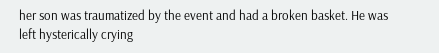her son was traumatized by the event and had a broken basket. He was left hysterically crying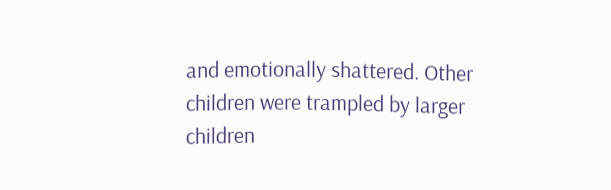and emotionally shattered. Other children were trampled by larger children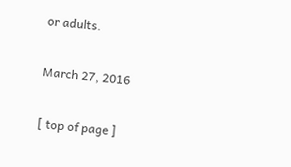or adults.

March 27, 2016

[ top of page ]